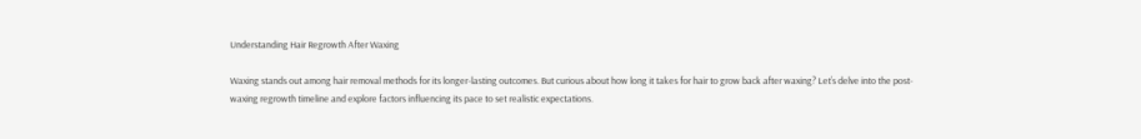Understanding Hair Regrowth After Waxing

Waxing stands out among hair removal methods for its longer-lasting outcomes. But curious about how long it takes for hair to grow back after waxing? Let’s delve into the post-waxing regrowth timeline and explore factors influencing its pace to set realistic expectations.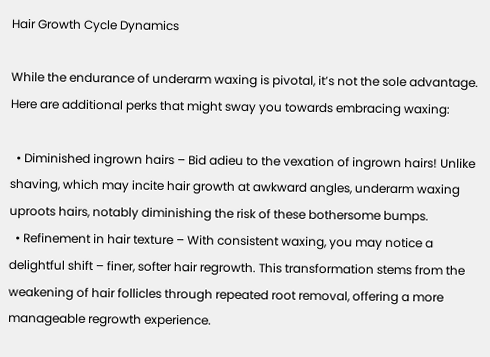Hair Growth Cycle Dynamics

While the endurance of underarm waxing is pivotal, it’s not the sole advantage. Here are additional perks that might sway you towards embracing waxing:

  • Diminished ingrown hairs – Bid adieu to the vexation of ingrown hairs! Unlike shaving, which may incite hair growth at awkward angles, underarm waxing uproots hairs, notably diminishing the risk of these bothersome bumps.
  • Refinement in hair texture – With consistent waxing, you may notice a delightful shift – finer, softer hair regrowth. This transformation stems from the weakening of hair follicles through repeated root removal, offering a more manageable regrowth experience.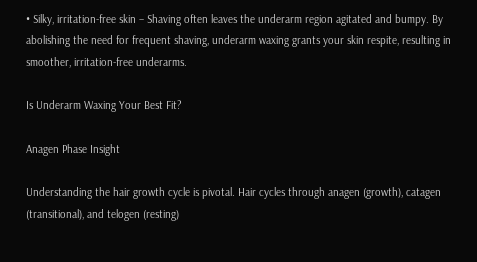• Silky, irritation-free skin – Shaving often leaves the underarm region agitated and bumpy. By abolishing the need for frequent shaving, underarm waxing grants your skin respite, resulting in smoother, irritation-free underarms.

Is Underarm Waxing Your Best Fit?

Anagen Phase Insight

Understanding the hair growth cycle is pivotal. Hair cycles through anagen (growth), catagen (transitional), and telogen (resting)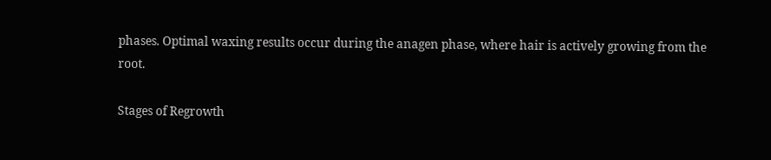phases. Optimal waxing results occur during the anagen phase, where hair is actively growing from the root.

Stages of Regrowth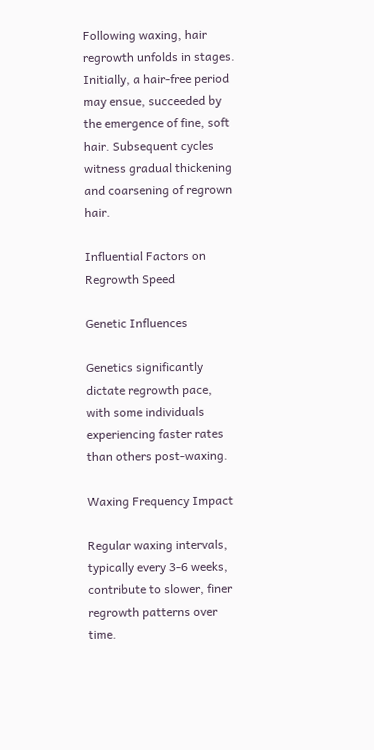Following waxing, hair regrowth unfolds in stages. Initially, a hair-free period may ensue, succeeded by the emergence of fine, soft hair. Subsequent cycles witness gradual thickening and coarsening of regrown hair.

Influential Factors on Regrowth Speed

Genetic Influences

Genetics significantly dictate regrowth pace, with some individuals experiencing faster rates than others post-waxing.

Waxing Frequency Impact

Regular waxing intervals, typically every 3-6 weeks, contribute to slower, finer regrowth patterns over time.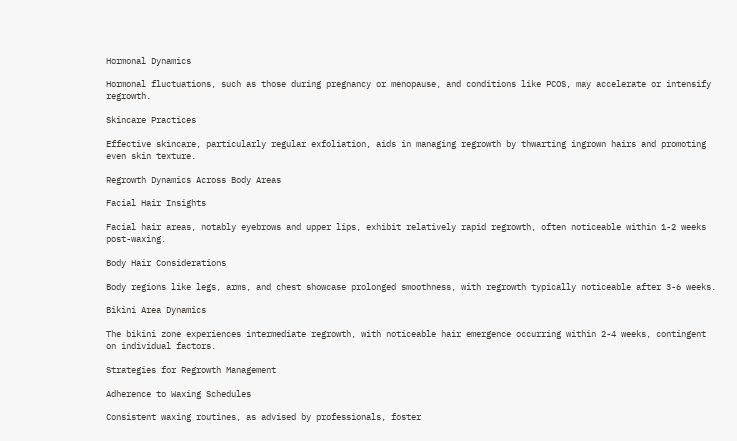Hormonal Dynamics

Hormonal fluctuations, such as those during pregnancy or menopause, and conditions like PCOS, may accelerate or intensify regrowth.

Skincare Practices

Effective skincare, particularly regular exfoliation, aids in managing regrowth by thwarting ingrown hairs and promoting even skin texture.

Regrowth Dynamics Across Body Areas

Facial Hair Insights

Facial hair areas, notably eyebrows and upper lips, exhibit relatively rapid regrowth, often noticeable within 1-2 weeks post-waxing.

Body Hair Considerations

Body regions like legs, arms, and chest showcase prolonged smoothness, with regrowth typically noticeable after 3-6 weeks.

Bikini Area Dynamics

The bikini zone experiences intermediate regrowth, with noticeable hair emergence occurring within 2-4 weeks, contingent on individual factors.

Strategies for Regrowth Management

Adherence to Waxing Schedules

Consistent waxing routines, as advised by professionals, foster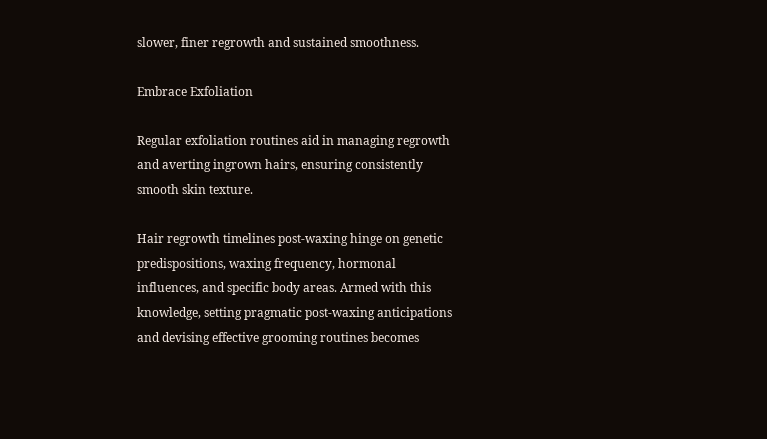slower, finer regrowth and sustained smoothness.

Embrace Exfoliation

Regular exfoliation routines aid in managing regrowth and averting ingrown hairs, ensuring consistently smooth skin texture.

Hair regrowth timelines post-waxing hinge on genetic predispositions, waxing frequency, hormonal influences, and specific body areas. Armed with this knowledge, setting pragmatic post-waxing anticipations and devising effective grooming routines becomes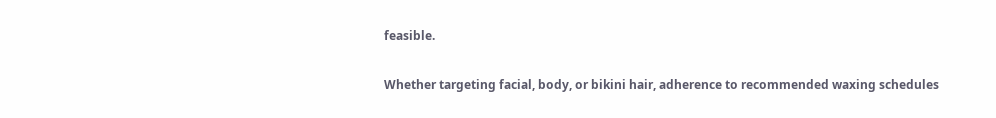feasible.

Whether targeting facial, body, or bikini hair, adherence to recommended waxing schedules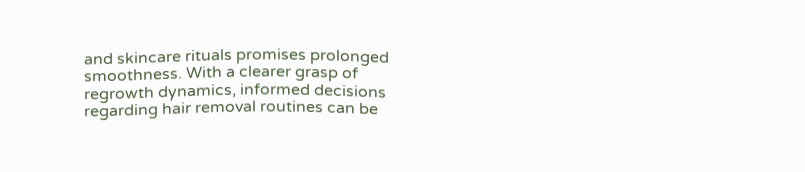and skincare rituals promises prolonged smoothness. With a clearer grasp of regrowth dynamics, informed decisions regarding hair removal routines can be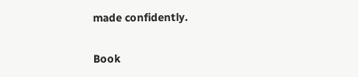made confidently.

Book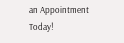an Appointment Today!